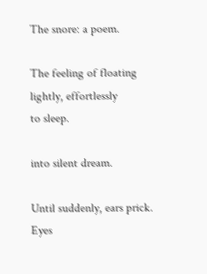The snore: a poem.

The feeling of floating
lightly, effortlessly
to sleep.

into silent dream.

Until suddenly, ears prick.
Eyes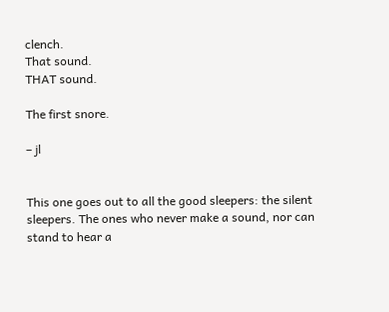clench.
That sound.
THAT sound.

The first snore.

– jl


This one goes out to all the good sleepers: the silent sleepers. The ones who never make a sound, nor can stand to hear a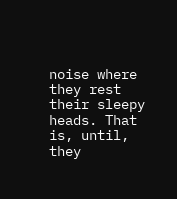noise where they rest their sleepy heads. That is, until, they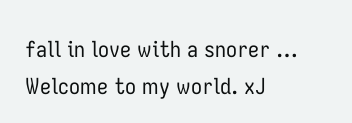fall in love with a snorer … Welcome to my world. xJ